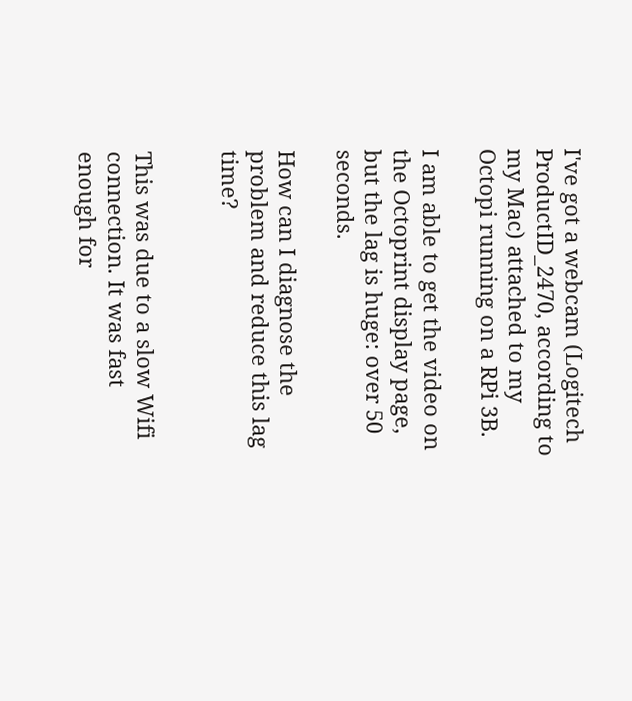I've got a webcam (Logitech ProductID_2470, according to my Mac) attached to my Octopi running on a RPi 3B.

I am able to get the video on the Octoprint display page, but the lag is huge: over 50 seconds.

How can I diagnose the problem and reduce this lag time?


This was due to a slow Wifi connection. It was fast enough for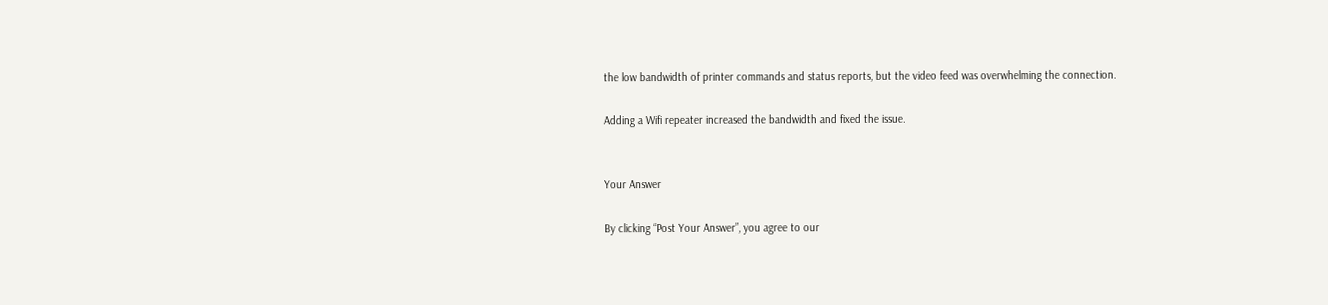the low bandwidth of printer commands and status reports, but the video feed was overwhelming the connection.

Adding a Wifi repeater increased the bandwidth and fixed the issue.


Your Answer

By clicking “Post Your Answer”, you agree to our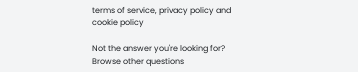terms of service, privacy policy and cookie policy

Not the answer you're looking for? Browse other questions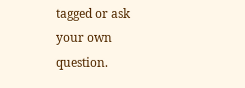tagged or ask your own question.